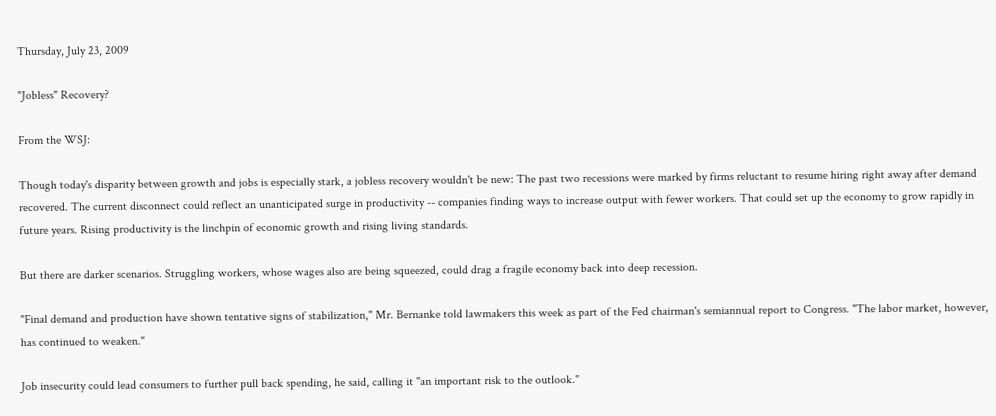Thursday, July 23, 2009

"Jobless" Recovery?

From the WSJ:

Though today's disparity between growth and jobs is especially stark, a jobless recovery wouldn't be new: The past two recessions were marked by firms reluctant to resume hiring right away after demand recovered. The current disconnect could reflect an unanticipated surge in productivity -- companies finding ways to increase output with fewer workers. That could set up the economy to grow rapidly in future years. Rising productivity is the linchpin of economic growth and rising living standards.

But there are darker scenarios. Struggling workers, whose wages also are being squeezed, could drag a fragile economy back into deep recession.

"Final demand and production have shown tentative signs of stabilization," Mr. Bernanke told lawmakers this week as part of the Fed chairman's semiannual report to Congress. "The labor market, however, has continued to weaken."

Job insecurity could lead consumers to further pull back spending, he said, calling it "an important risk to the outlook."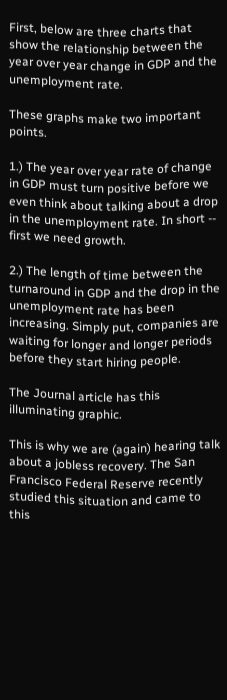First, below are three charts that show the relationship between the year over year change in GDP and the unemployment rate.

These graphs make two important points.

1.) The year over year rate of change in GDP must turn positive before we even think about talking about a drop in the unemployment rate. In short -- first we need growth.

2.) The length of time between the turnaround in GDP and the drop in the unemployment rate has been increasing. Simply put, companies are waiting for longer and longer periods before they start hiring people.

The Journal article has this illuminating graphic.

This is why we are (again) hearing talk about a jobless recovery. The San Francisco Federal Reserve recently studied this situation and came to this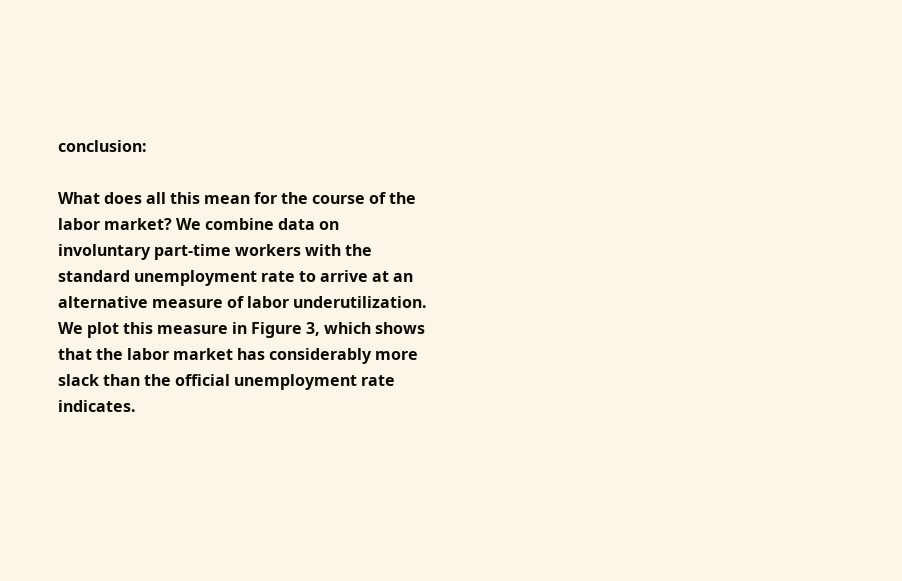conclusion:

What does all this mean for the course of the labor market? We combine data on involuntary part-time workers with the standard unemployment rate to arrive at an alternative measure of labor underutilization. We plot this measure in Figure 3, which shows that the labor market has considerably more slack than the official unemployment rate indicates.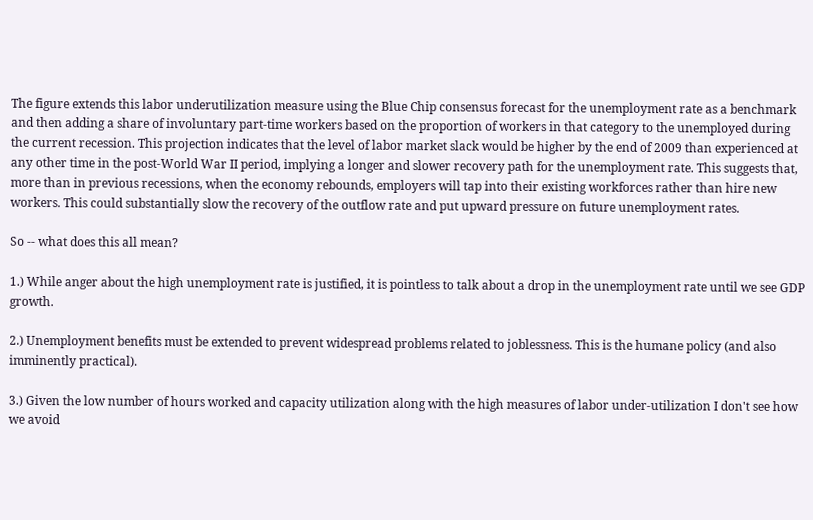The figure extends this labor underutilization measure using the Blue Chip consensus forecast for the unemployment rate as a benchmark and then adding a share of involuntary part-time workers based on the proportion of workers in that category to the unemployed during the current recession. This projection indicates that the level of labor market slack would be higher by the end of 2009 than experienced at any other time in the post-World War II period, implying a longer and slower recovery path for the unemployment rate. This suggests that, more than in previous recessions, when the economy rebounds, employers will tap into their existing workforces rather than hire new workers. This could substantially slow the recovery of the outflow rate and put upward pressure on future unemployment rates.

So -- what does this all mean?

1.) While anger about the high unemployment rate is justified, it is pointless to talk about a drop in the unemployment rate until we see GDP growth.

2.) Unemployment benefits must be extended to prevent widespread problems related to joblessness. This is the humane policy (and also imminently practical).

3.) Given the low number of hours worked and capacity utilization along with the high measures of labor under-utilization I don't see how we avoid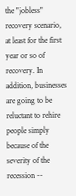the "jobless" recovery scenario, at least for the first year or so of recovery. In addition, businesses are going to be reluctant to rehire people simply because of the severity of the recession --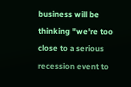business will be thinking "we're too close to a serious recession event to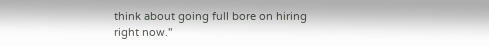think about going full bore on hiring right now."